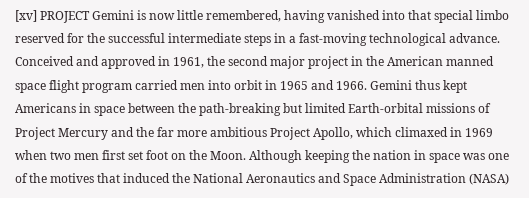[xv] PROJECT Gemini is now little remembered, having vanished into that special limbo reserved for the successful intermediate steps in a fast-moving technological advance. Conceived and approved in 1961, the second major project in the American manned space flight program carried men into orbit in 1965 and 1966. Gemini thus kept Americans in space between the path-breaking but limited Earth-orbital missions of Project Mercury and the far more ambitious Project Apollo, which climaxed in 1969 when two men first set foot on the Moon. Although keeping the nation in space was one of the motives that induced the National Aeronautics and Space Administration (NASA)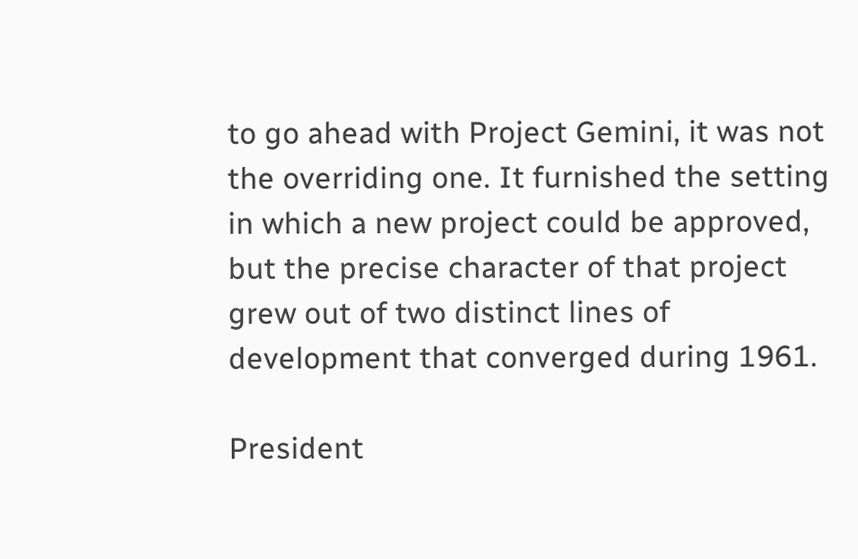to go ahead with Project Gemini, it was not the overriding one. It furnished the setting in which a new project could be approved, but the precise character of that project grew out of two distinct lines of development that converged during 1961.

President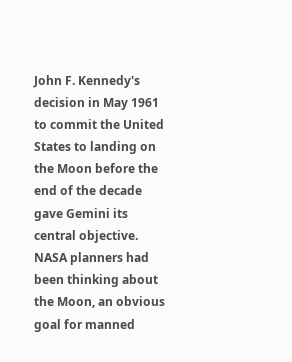John F. Kennedy's decision in May 1961 to commit the United States to landing on the Moon before the end of the decade gave Gemini its central objective. NASA planners had been thinking about the Moon, an obvious goal for manned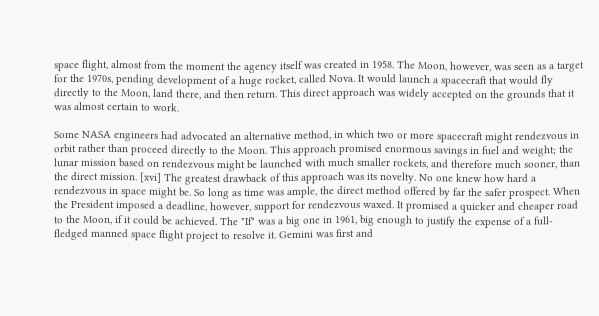space flight, almost from the moment the agency itself was created in 1958. The Moon, however, was seen as a target for the 1970s, pending development of a huge rocket, called Nova. It would launch a spacecraft that would fly directly to the Moon, land there, and then return. This direct approach was widely accepted on the grounds that it was almost certain to work.

Some NASA engineers had advocated an alternative method, in which two or more spacecraft might rendezvous in orbit rather than proceed directly to the Moon. This approach promised enormous savings in fuel and weight; the lunar mission based on rendezvous might be launched with much smaller rockets, and therefore much sooner, than the direct mission. [xvi] The greatest drawback of this approach was its novelty. No one knew how hard a rendezvous in space might be. So long as time was ample, the direct method offered by far the safer prospect. When the President imposed a deadline, however, support for rendezvous waxed. It promised a quicker and cheaper road to the Moon, if it could be achieved. The "If" was a big one in 1961, big enough to justify the expense of a full-fledged manned space flight project to resolve it. Gemini was first and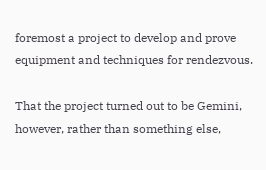foremost a project to develop and prove equipment and techniques for rendezvous.

That the project turned out to be Gemini, however, rather than something else,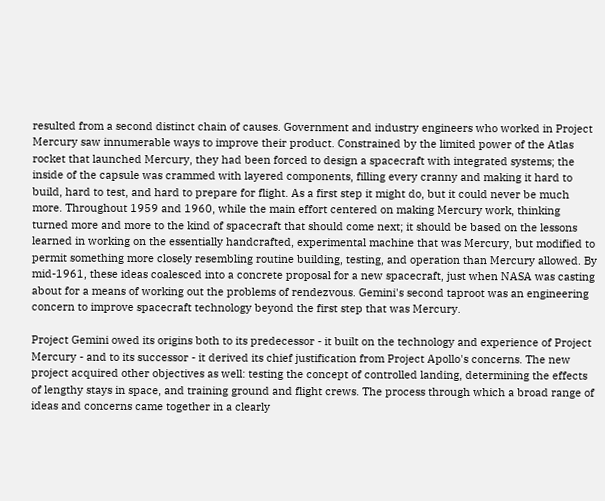resulted from a second distinct chain of causes. Government and industry engineers who worked in Project Mercury saw innumerable ways to improve their product. Constrained by the limited power of the Atlas rocket that launched Mercury, they had been forced to design a spacecraft with integrated systems; the inside of the capsule was crammed with layered components, filling every cranny and making it hard to build, hard to test, and hard to prepare for flight. As a first step it might do, but it could never be much more. Throughout 1959 and 1960, while the main effort centered on making Mercury work, thinking turned more and more to the kind of spacecraft that should come next; it should be based on the lessons learned in working on the essentially handcrafted, experimental machine that was Mercury, but modified to permit something more closely resembling routine building, testing, and operation than Mercury allowed. By mid-1961, these ideas coalesced into a concrete proposal for a new spacecraft, just when NASA was casting about for a means of working out the problems of rendezvous. Gemini's second taproot was an engineering concern to improve spacecraft technology beyond the first step that was Mercury.

Project Gemini owed its origins both to its predecessor - it built on the technology and experience of Project Mercury - and to its successor - it derived its chief justification from Project Apollo's concerns. The new project acquired other objectives as well: testing the concept of controlled landing, determining the effects of lengthy stays in space, and training ground and flight crews. The process through which a broad range of ideas and concerns came together in a clearly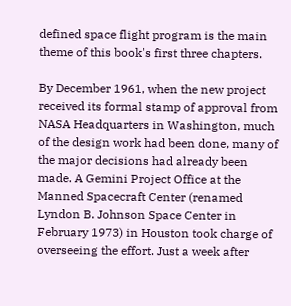defined space flight program is the main theme of this book's first three chapters.

By December 1961, when the new project received its formal stamp of approval from NASA Headquarters in Washington, much of the design work had been done, many of the major decisions had already been made. A Gemini Project Office at the Manned Spacecraft Center (renamed Lyndon B. Johnson Space Center in February 1973) in Houston took charge of overseeing the effort. Just a week after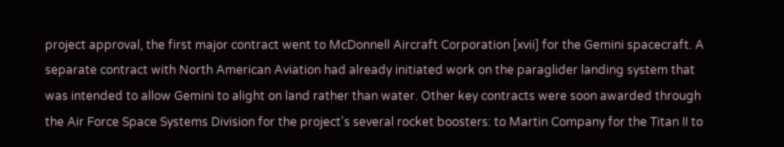project approval, the first major contract went to McDonnell Aircraft Corporation [xvii] for the Gemini spacecraft. A separate contract with North American Aviation had already initiated work on the paraglider landing system that was intended to allow Gemini to alight on land rather than water. Other key contracts were soon awarded through the Air Force Space Systems Division for the project's several rocket boosters: to Martin Company for the Titan II to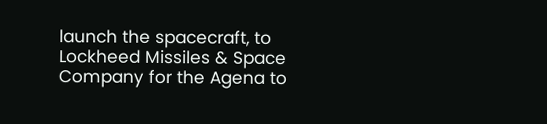launch the spacecraft, to Lockheed Missiles & Space Company for the Agena to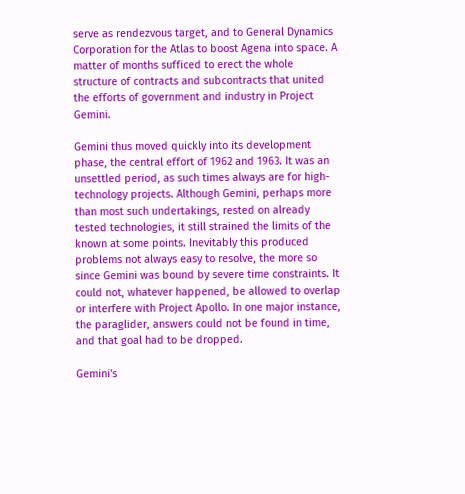serve as rendezvous target, and to General Dynamics Corporation for the Atlas to boost Agena into space. A matter of months sufficed to erect the whole structure of contracts and subcontracts that united the efforts of government and industry in Project Gemini.

Gemini thus moved quickly into its development phase, the central effort of 1962 and 1963. It was an unsettled period, as such times always are for high-technology projects. Although Gemini, perhaps more than most such undertakings, rested on already tested technologies, it still strained the limits of the known at some points. Inevitably this produced problems not always easy to resolve, the more so since Gemini was bound by severe time constraints. It could not, whatever happened, be allowed to overlap or interfere with Project Apollo. In one major instance, the paraglider, answers could not be found in time, and that goal had to be dropped.

Gemini's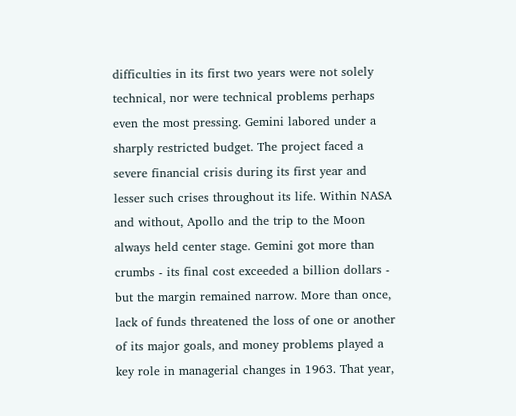difficulties in its first two years were not solely technical, nor were technical problems perhaps even the most pressing. Gemini labored under a sharply restricted budget. The project faced a severe financial crisis during its first year and lesser such crises throughout its life. Within NASA and without, Apollo and the trip to the Moon always held center stage. Gemini got more than crumbs - its final cost exceeded a billion dollars - but the margin remained narrow. More than once, lack of funds threatened the loss of one or another of its major goals, and money problems played a key role in managerial changes in 1963. That year,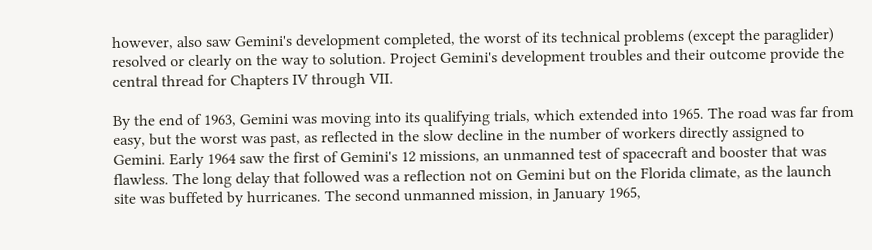however, also saw Gemini's development completed, the worst of its technical problems (except the paraglider) resolved or clearly on the way to solution. Project Gemini's development troubles and their outcome provide the central thread for Chapters IV through VII.

By the end of 1963, Gemini was moving into its qualifying trials, which extended into 1965. The road was far from easy, but the worst was past, as reflected in the slow decline in the number of workers directly assigned to Gemini. Early 1964 saw the first of Gemini's 12 missions, an unmanned test of spacecraft and booster that was flawless. The long delay that followed was a reflection not on Gemini but on the Florida climate, as the launch site was buffeted by hurricanes. The second unmanned mission, in January 1965,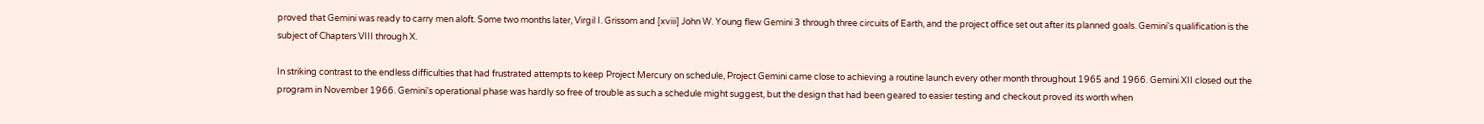proved that Gemini was ready to carry men aloft. Some two months later, Virgil I. Grissom and [xviii] John W. Young flew Gemini 3 through three circuits of Earth, and the project office set out after its planned goals. Gemini's qualification is the subject of Chapters VIII through X.

In striking contrast to the endless difficulties that had frustrated attempts to keep Project Mercury on schedule, Project Gemini came close to achieving a routine launch every other month throughout 1965 and 1966. Gemini XII closed out the program in November 1966. Gemini's operational phase was hardly so free of trouble as such a schedule might suggest, but the design that had been geared to easier testing and checkout proved its worth when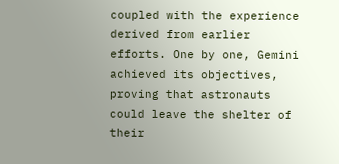coupled with the experience derived from earlier efforts. One by one, Gemini achieved its objectives, proving that astronauts could leave the shelter of their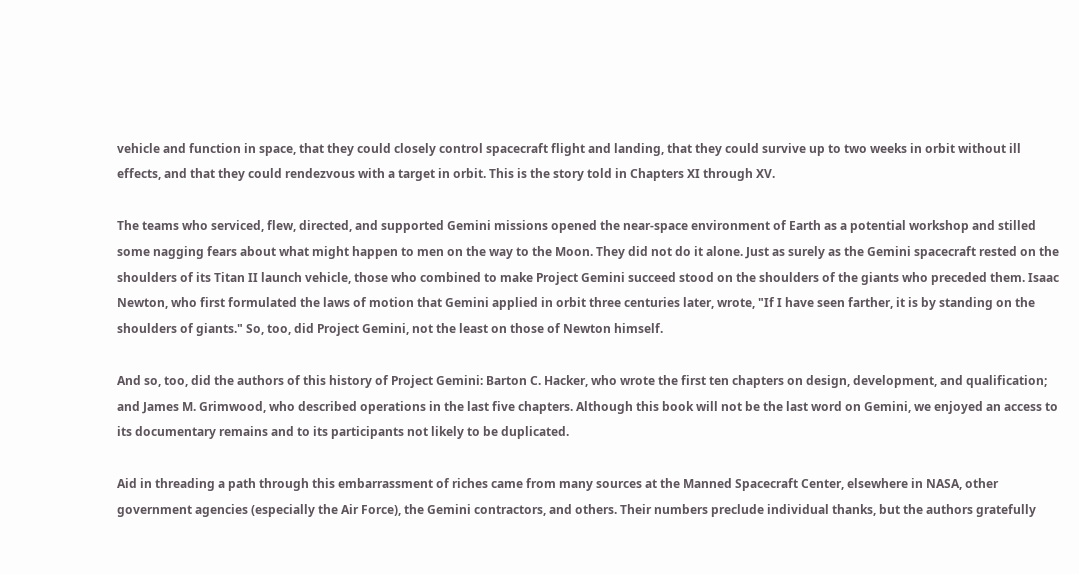vehicle and function in space, that they could closely control spacecraft flight and landing, that they could survive up to two weeks in orbit without ill effects, and that they could rendezvous with a target in orbit. This is the story told in Chapters XI through XV.

The teams who serviced, flew, directed, and supported Gemini missions opened the near-space environment of Earth as a potential workshop and stilled some nagging fears about what might happen to men on the way to the Moon. They did not do it alone. Just as surely as the Gemini spacecraft rested on the shoulders of its Titan II launch vehicle, those who combined to make Project Gemini succeed stood on the shoulders of the giants who preceded them. Isaac Newton, who first formulated the laws of motion that Gemini applied in orbit three centuries later, wrote, "If I have seen farther, it is by standing on the shoulders of giants." So, too, did Project Gemini, not the least on those of Newton himself.

And so, too, did the authors of this history of Project Gemini: Barton C. Hacker, who wrote the first ten chapters on design, development, and qualification; and James M. Grimwood, who described operations in the last five chapters. Although this book will not be the last word on Gemini, we enjoyed an access to its documentary remains and to its participants not likely to be duplicated.

Aid in threading a path through this embarrassment of riches came from many sources at the Manned Spacecraft Center, elsewhere in NASA, other government agencies (especially the Air Force), the Gemini contractors, and others. Their numbers preclude individual thanks, but the authors gratefully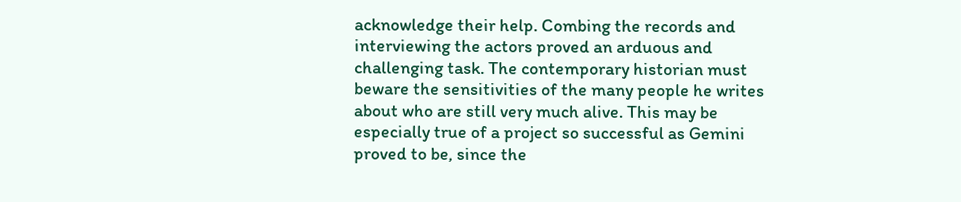acknowledge their help. Combing the records and interviewing the actors proved an arduous and challenging task. The contemporary historian must beware the sensitivities of the many people he writes about who are still very much alive. This may be especially true of a project so successful as Gemini proved to be, since the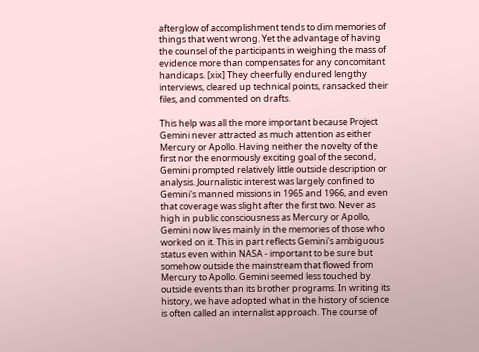afterglow of accomplishment tends to dim memories of things that went wrong. Yet the advantage of having the counsel of the participants in weighing the mass of evidence more than compensates for any concomitant handicaps. [xix] They cheerfully endured lengthy interviews, cleared up technical points, ransacked their files, and commented on drafts.

This help was all the more important because Project Gemini never attracted as much attention as either Mercury or Apollo. Having neither the novelty of the first nor the enormously exciting goal of the second, Gemini prompted relatively little outside description or analysis. Journalistic interest was largely confined to Gemini's manned missions in 1965 and 1966, and even that coverage was slight after the first two. Never as high in public consciousness as Mercury or Apollo, Gemini now lives mainly in the memories of those who worked on it. This in part reflects Gemini's ambiguous status even within NASA - important to be sure but somehow outside the mainstream that flowed from Mercury to Apollo. Gemini seemed less touched by outside events than its brother programs. In writing its history, we have adopted what in the history of science is often called an internalist approach. The course of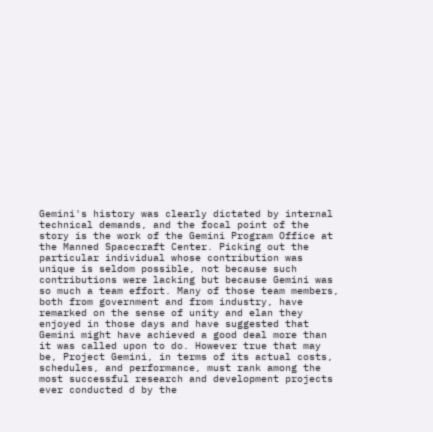Gemini's history was clearly dictated by internal technical demands, and the focal point of the story is the work of the Gemini Program Office at the Manned Spacecraft Center. Picking out the particular individual whose contribution was unique is seldom possible, not because such contributions were lacking but because Gemini was so much a team effort. Many of those team members, both from government and from industry, have remarked on the sense of unity and elan they enjoyed in those days and have suggested that Gemini might have achieved a good deal more than it was called upon to do. However true that may be, Project Gemini, in terms of its actual costs, schedules, and performance, must rank among the most successful research and development projects ever conducted d by the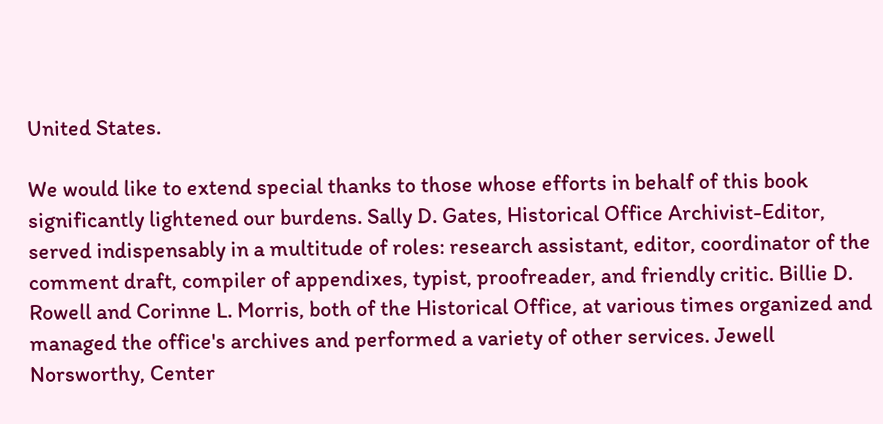United States.

We would like to extend special thanks to those whose efforts in behalf of this book significantly lightened our burdens. Sally D. Gates, Historical Office Archivist-Editor, served indispensably in a multitude of roles: research assistant, editor, coordinator of the comment draft, compiler of appendixes, typist, proofreader, and friendly critic. Billie D. Rowell and Corinne L. Morris, both of the Historical Office, at various times organized and managed the office's archives and performed a variety of other services. Jewell Norsworthy, Center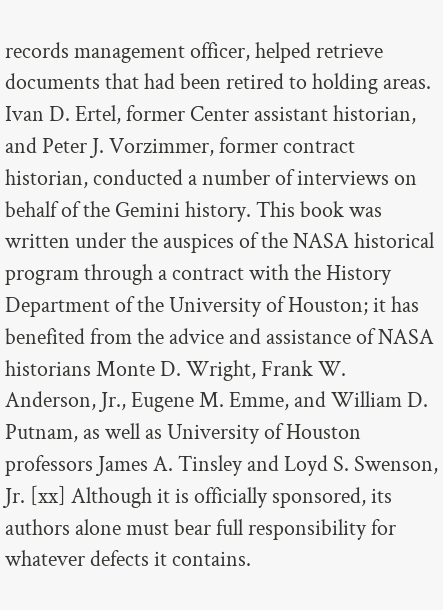records management officer, helped retrieve documents that had been retired to holding areas. Ivan D. Ertel, former Center assistant historian, and Peter J. Vorzimmer, former contract historian, conducted a number of interviews on behalf of the Gemini history. This book was written under the auspices of the NASA historical program through a contract with the History Department of the University of Houston; it has benefited from the advice and assistance of NASA historians Monte D. Wright, Frank W. Anderson, Jr., Eugene M. Emme, and William D. Putnam, as well as University of Houston professors James A. Tinsley and Loyd S. Swenson, Jr. [xx] Although it is officially sponsored, its authors alone must bear full responsibility for whatever defects it contains.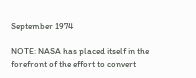September 1974

NOTE: NASA has placed itself in the forefront of the effort to convert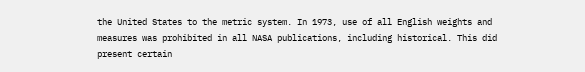the United States to the metric system. In 1973, use of all English weights and measures was prohibited in all NASA publications, including historical. This did present certain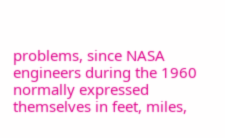problems, since NASA engineers during the 1960 normally expressed themselves in feet, miles,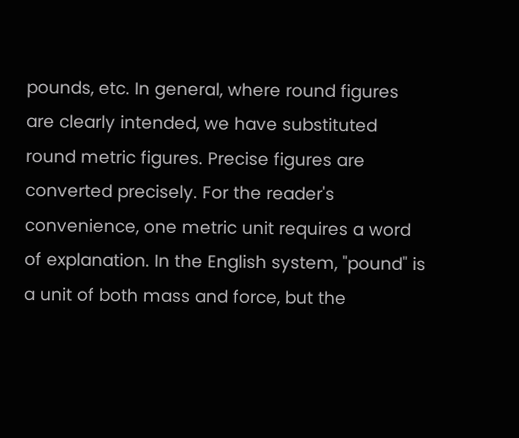pounds, etc. In general, where round figures are clearly intended, we have substituted round metric figures. Precise figures are converted precisely. For the reader's convenience, one metric unit requires a word of explanation. In the English system, "pound" is a unit of both mass and force, but the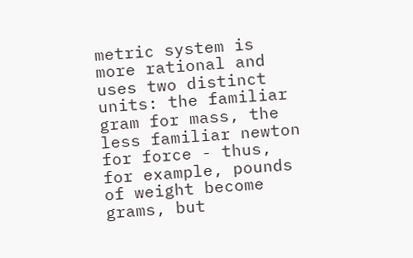metric system is more rational and uses two distinct units: the familiar gram for mass, the less familiar newton for force - thus, for example, pounds of weight become grams, but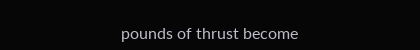pounds of thrust become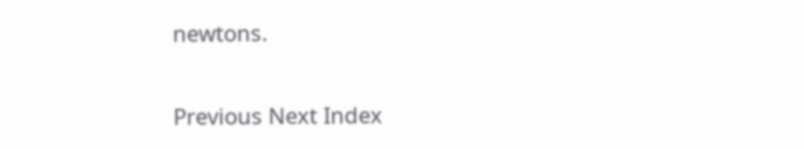newtons.

Previous Next Index